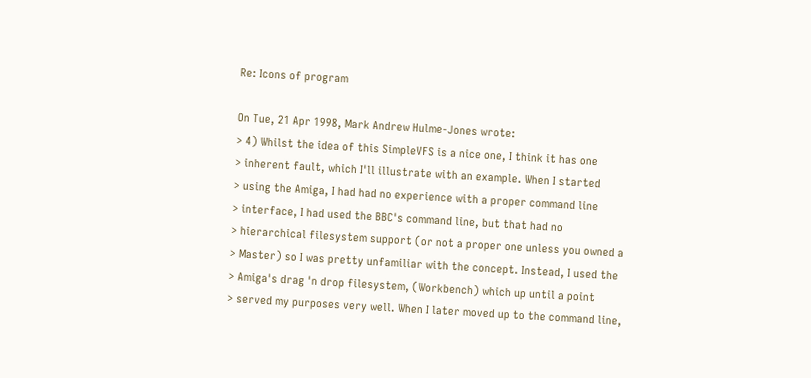Re: Icons of program

On Tue, 21 Apr 1998, Mark Andrew Hulme-Jones wrote:
> 4) Whilst the idea of this SimpleVFS is a nice one, I think it has one
> inherent fault, which I'll illustrate with an example. When I started
> using the Amiga, I had had no experience with a proper command line
> interface, I had used the BBC's command line, but that had no
> hierarchical filesystem support (or not a proper one unless you owned a
> Master) so I was pretty unfamiliar with the concept. Instead, I used the
> Amiga's drag 'n drop filesystem, (Workbench) which up until a point
> served my purposes very well. When I later moved up to the command line,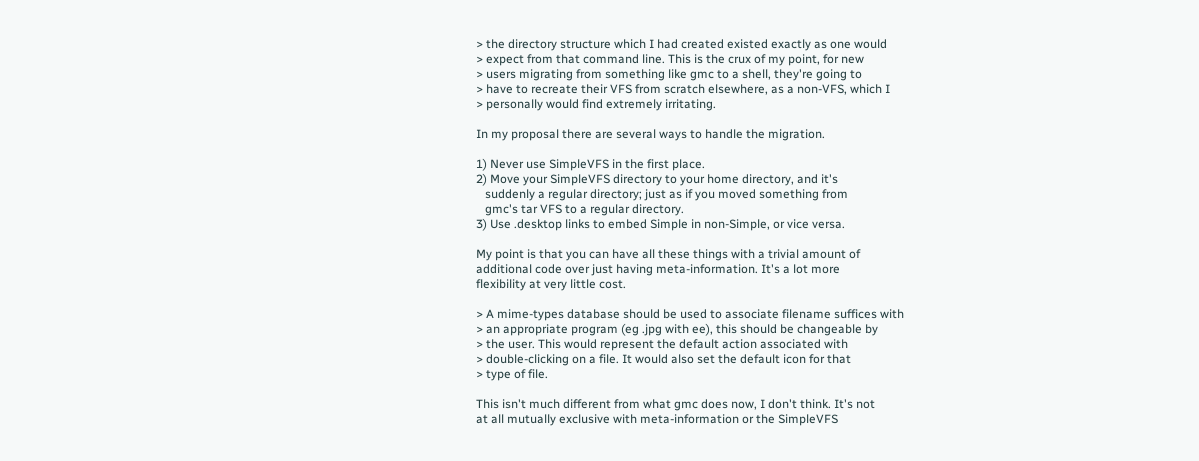> the directory structure which I had created existed exactly as one would
> expect from that command line. This is the crux of my point, for new
> users migrating from something like gmc to a shell, they're going to
> have to recreate their VFS from scratch elsewhere, as a non-VFS, which I
> personally would find extremely irritating.

In my proposal there are several ways to handle the migration.

1) Never use SimpleVFS in the first place.
2) Move your SimpleVFS directory to your home directory, and it's
   suddenly a regular directory; just as if you moved something from
   gmc's tar VFS to a regular directory.
3) Use .desktop links to embed Simple in non-Simple, or vice versa.

My point is that you can have all these things with a trivial amount of
additional code over just having meta-information. It's a lot more
flexibility at very little cost.

> A mime-types database should be used to associate filename suffices with
> an appropriate program (eg .jpg with ee), this should be changeable by
> the user. This would represent the default action associated with
> double-clicking on a file. It would also set the default icon for that
> type of file.

This isn't much different from what gmc does now, I don't think. It's not
at all mutually exclusive with meta-information or the SimpleVFS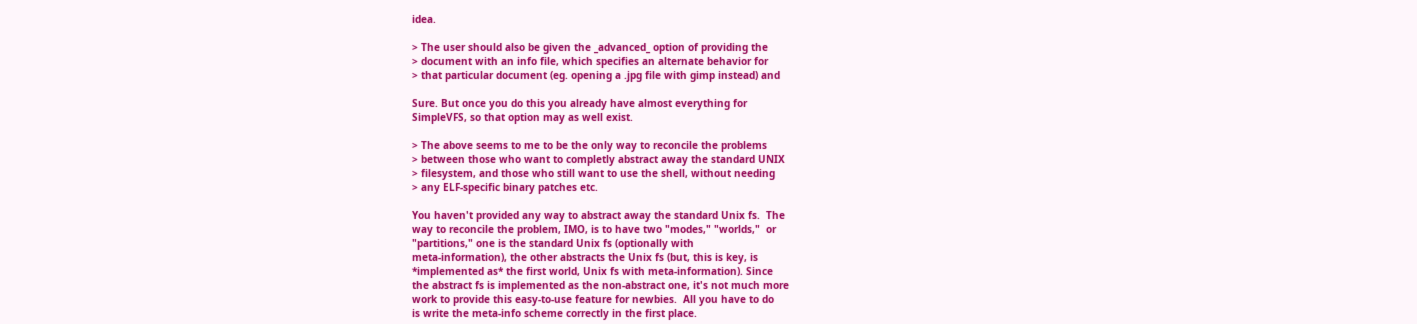idea.

> The user should also be given the _advanced_ option of providing the
> document with an info file, which specifies an alternate behavior for
> that particular document (eg. opening a .jpg file with gimp instead) and

Sure. But once you do this you already have almost everything for
SimpleVFS, so that option may as well exist.

> The above seems to me to be the only way to reconcile the problems
> between those who want to completly abstract away the standard UNIX
> filesystem, and those who still want to use the shell, without needing
> any ELF-specific binary patches etc.

You haven't provided any way to abstract away the standard Unix fs.  The
way to reconcile the problem, IMO, is to have two "modes," "worlds,"  or
"partitions," one is the standard Unix fs (optionally with
meta-information), the other abstracts the Unix fs (but, this is key, is
*implemented as* the first world, Unix fs with meta-information). Since
the abstract fs is implemented as the non-abstract one, it's not much more
work to provide this easy-to-use feature for newbies.  All you have to do
is write the meta-info scheme correctly in the first place.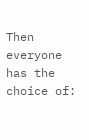Then everyone has the choice of: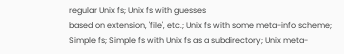regular Unix fs; Unix fs with guesses
based on extension, 'file', etc.; Unix fs with some meta-info scheme;
Simple fs; Simple fs with Unix fs as a subdirectory; Unix meta-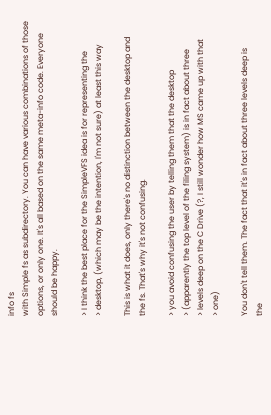info fs
with Simple fs as subdirectory. You can have various combinations of those
options, or only one. It's all based on the same meta-info code. Everyone
should be happy.

> I think the best place for the SimpleVFS idea is for representing the
> desktop, (which may be the intention, I'm not sure) at least this way

This is what it does, only there's no distinction between the desktop and
the fs. That's why it's not confusing.

> you avoid confusing the user by telling them that the desktop
> (apparently the top level of the filing system) is in fact about three
> levels deep on the C Drive (?, I still wonder how MS came up with that
> one)

You don't tell them. The fact that it's in fact about three levels deep is
the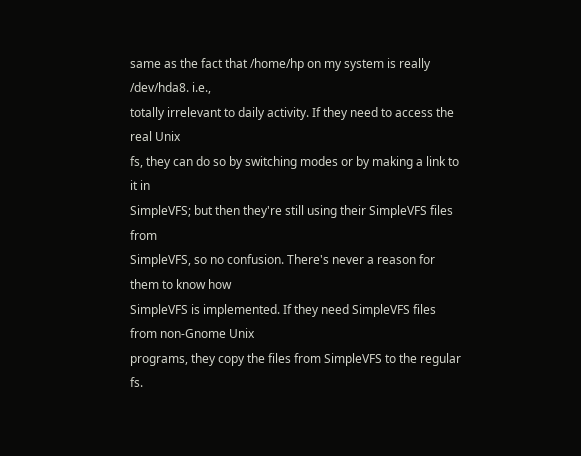same as the fact that /home/hp on my system is really /dev/hda8. i.e.,
totally irrelevant to daily activity. If they need to access the real Unix
fs, they can do so by switching modes or by making a link to it in
SimpleVFS; but then they're still using their SimpleVFS files from
SimpleVFS, so no confusion. There's never a reason for them to know how
SimpleVFS is implemented. If they need SimpleVFS files from non-Gnome Unix
programs, they copy the files from SimpleVFS to the regular fs.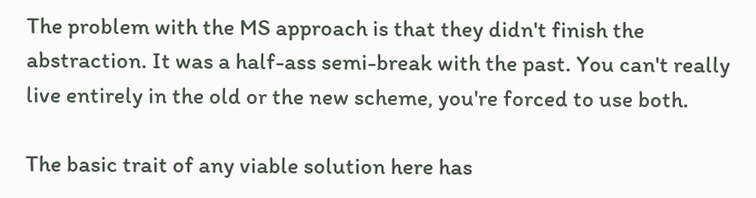The problem with the MS approach is that they didn't finish the
abstraction. It was a half-ass semi-break with the past. You can't really
live entirely in the old or the new scheme, you're forced to use both.

The basic trait of any viable solution here has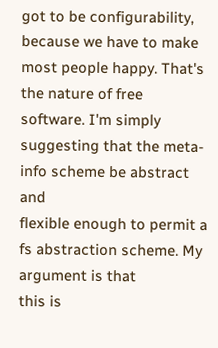got to be configurability,
because we have to make most people happy. That's the nature of free
software. I'm simply suggesting that the meta-info scheme be abstract and
flexible enough to permit a fs abstraction scheme. My argument is that
this is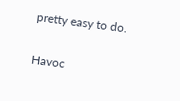pretty easy to do.

Havoc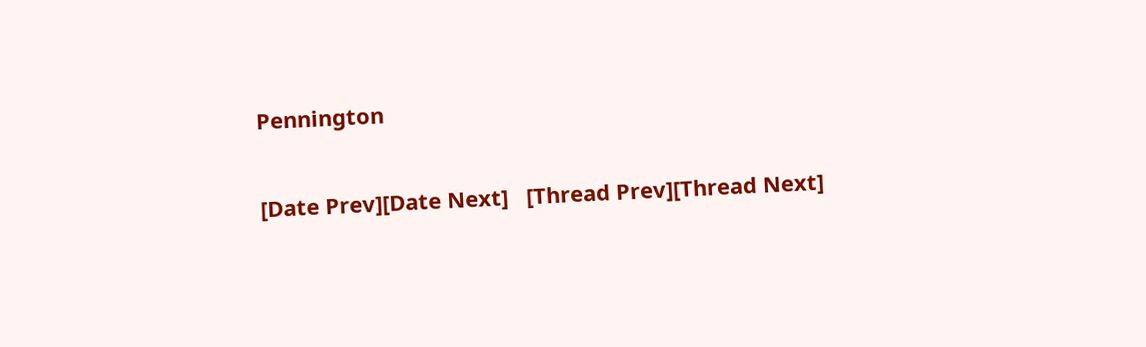Pennington

[Date Prev][Date Next]   [Thread Prev][Thread Next]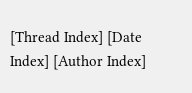[Thread Index] [Date Index] [Author Index]